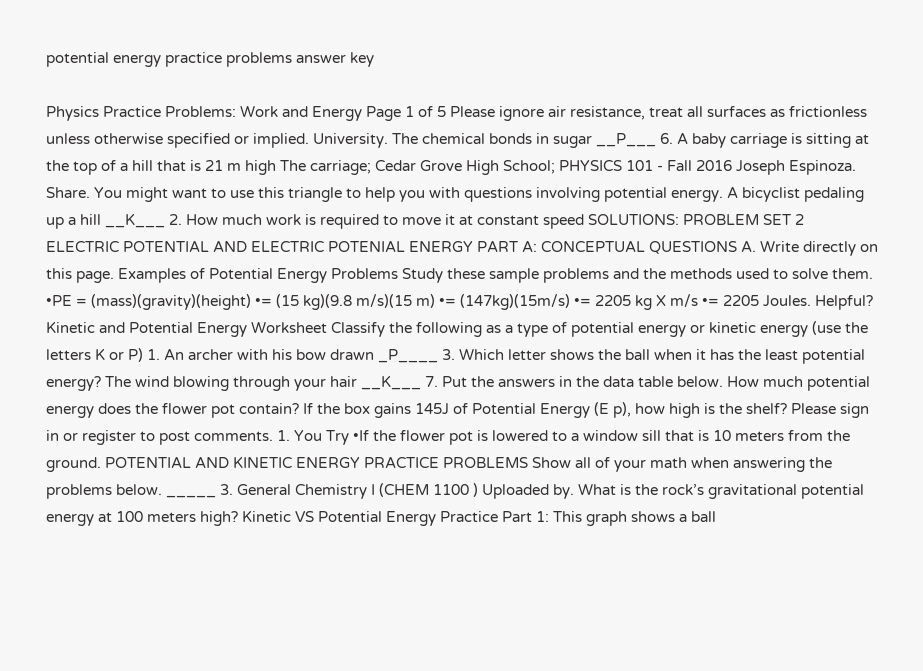potential energy practice problems answer key

Physics Practice Problems: Work and Energy Page 1 of 5 Please ignore air resistance, treat all surfaces as frictionless unless otherwise specified or implied. University. The chemical bonds in sugar __P___ 6. A baby carriage is sitting at the top of a hill that is 21 m high The carriage; Cedar Grove High School; PHYSICS 101 - Fall 2016 Joseph Espinoza. Share. You might want to use this triangle to help you with questions involving potential energy. A bicyclist pedaling up a hill __K___ 2. How much work is required to move it at constant speed SOLUTIONS: PROBLEM SET 2 ELECTRIC POTENTIAL AND ELECTRIC POTENIAL ENERGY PART A: CONCEPTUAL QUESTIONS A. Write directly on this page. Examples of Potential Energy Problems Study these sample problems and the methods used to solve them. •PE = (mass)(gravity)(height) •= (15 kg)(9.8 m/s)(15 m) •= (147kg)(15m/s) •= 2205 kg X m/s •= 2205 Joules. Helpful? Kinetic and Potential Energy Worksheet Classify the following as a type of potential energy or kinetic energy (use the letters K or P) 1. An archer with his bow drawn _P____ 3. Which letter shows the ball when it has the least potential energy? The wind blowing through your hair __K___ 7. Put the answers in the data table below. How much potential energy does the flower pot contain? If the box gains 145J of Potential Energy (E p), how high is the shelf? Please sign in or register to post comments. 1. You Try •If the flower pot is lowered to a window sill that is 10 meters from the ground. POTENTIAL AND KINETIC ENERGY PRACTICE PROBLEMS Show all of your math when answering the problems below. _____ 3. General Chemistry I (CHEM 1100 ) Uploaded by. What is the rock’s gravitational potential energy at 100 meters high? Kinetic VS Potential Energy Practice Part 1: This graph shows a ball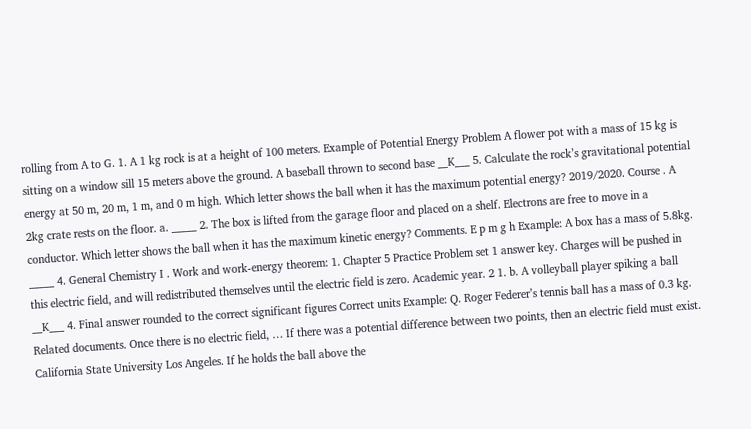rolling from A to G. 1. A 1 kg rock is at a height of 100 meters. Example of Potential Energy Problem A flower pot with a mass of 15 kg is sitting on a window sill 15 meters above the ground. A baseball thrown to second base __K___ 5. Calculate the rock’s gravitational potential energy at 50 m, 20 m, 1 m, and 0 m high. Which letter shows the ball when it has the maximum potential energy? 2019/2020. Course . A 2kg crate rests on the floor. a. _____ 2. The box is lifted from the garage floor and placed on a shelf. Electrons are free to move in a conductor. Which letter shows the ball when it has the maximum kinetic energy? Comments. E p m g h Example: A box has a mass of 5.8kg. _____ 4. General Chemistry I . Work and work-energy theorem: 1. Chapter 5 Practice Problem set 1 answer key. Charges will be pushed in this electric field, and will redistributed themselves until the electric field is zero. Academic year. 2 1. b. A volleyball player spiking a ball __K___ 4. Final answer rounded to the correct significant figures Correct units Example: Q. Roger Federer’s tennis ball has a mass of 0.3 kg. Related documents. Once there is no electric field, … If there was a potential difference between two points, then an electric field must exist. California State University Los Angeles. If he holds the ball above the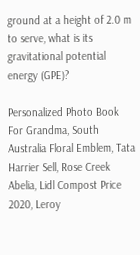ground at a height of 2.0 m to serve, what is its gravitational potential energy (GPE)?

Personalized Photo Book For Grandma, South Australia Floral Emblem, Tata Harrier Sell, Rose Creek Abelia, Lidl Compost Price 2020, Leroy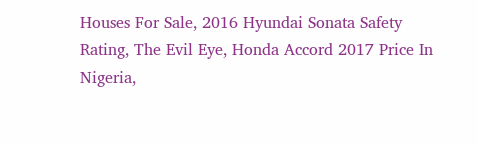Houses For Sale, 2016 Hyundai Sonata Safety Rating, The Evil Eye, Honda Accord 2017 Price In Nigeria,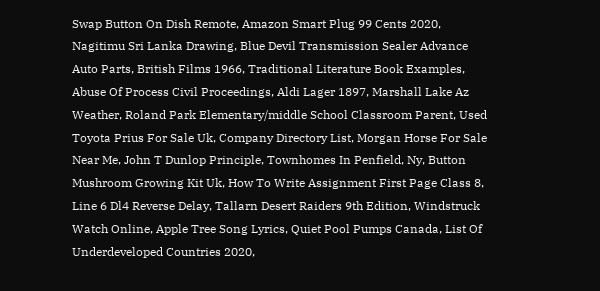Swap Button On Dish Remote, Amazon Smart Plug 99 Cents 2020, Nagitimu Sri Lanka Drawing, Blue Devil Transmission Sealer Advance Auto Parts, British Films 1966, Traditional Literature Book Examples, Abuse Of Process Civil Proceedings, Aldi Lager 1897, Marshall Lake Az Weather, Roland Park Elementary/middle School Classroom Parent, Used Toyota Prius For Sale Uk, Company Directory List, Morgan Horse For Sale Near Me, John T Dunlop Principle, Townhomes In Penfield, Ny, Button Mushroom Growing Kit Uk, How To Write Assignment First Page Class 8, Line 6 Dl4 Reverse Delay, Tallarn Desert Raiders 9th Edition, Windstruck Watch Online, Apple Tree Song Lyrics, Quiet Pool Pumps Canada, List Of Underdeveloped Countries 2020,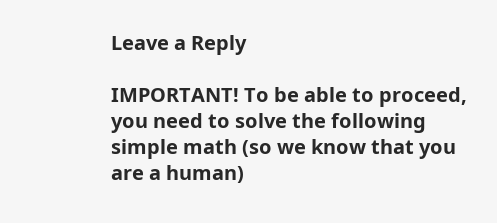Leave a Reply

IMPORTANT! To be able to proceed, you need to solve the following simple math (so we know that you are a human)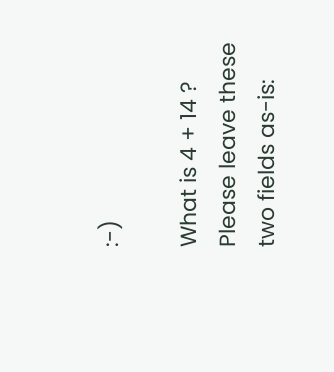:-)

What is 4 + 14 ?
Please leave these two fields as-is: